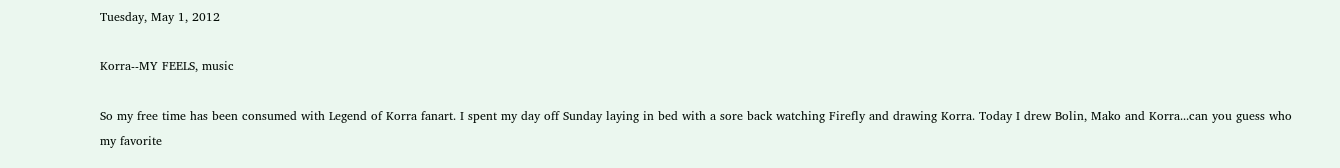Tuesday, May 1, 2012

Korra--MY FEELS, music

So my free time has been consumed with Legend of Korra fanart. I spent my day off Sunday laying in bed with a sore back watching Firefly and drawing Korra. Today I drew Bolin, Mako and Korra...can you guess who my favorite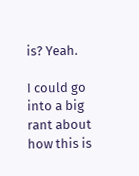is? Yeah.

I could go into a big rant about how this is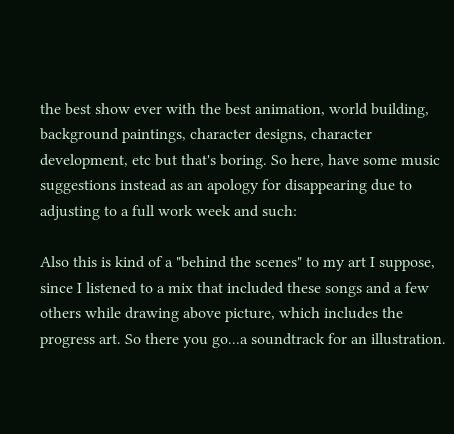the best show ever with the best animation, world building, background paintings, character designs, character development, etc but that's boring. So here, have some music suggestions instead as an apology for disappearing due to adjusting to a full work week and such:

Also this is kind of a "behind the scenes" to my art I suppose, since I listened to a mix that included these songs and a few others while drawing above picture, which includes the progress art. So there you go...a soundtrack for an illustration.